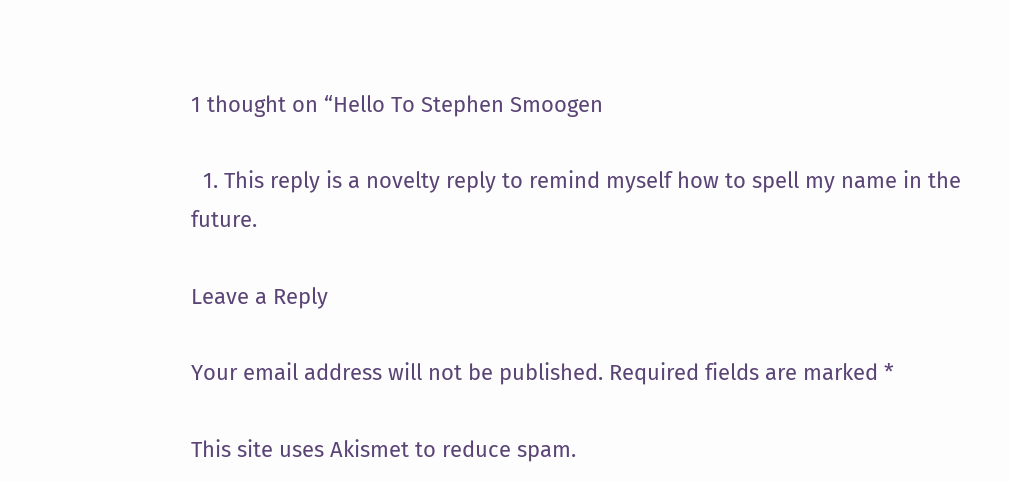1 thought on “Hello To Stephen Smoogen

  1. This reply is a novelty reply to remind myself how to spell my name in the future.

Leave a Reply

Your email address will not be published. Required fields are marked *

This site uses Akismet to reduce spam.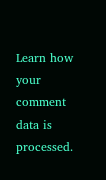Learn how your comment data is processed.